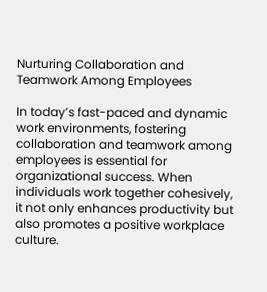Nurturing Collaboration and Teamwork Among Employees

In today’s fast-paced and dynamic work environments, fostering collaboration and teamwork among employees is essential for organizational success. When individuals work together cohesively, it not only enhances productivity but also promotes a positive workplace culture.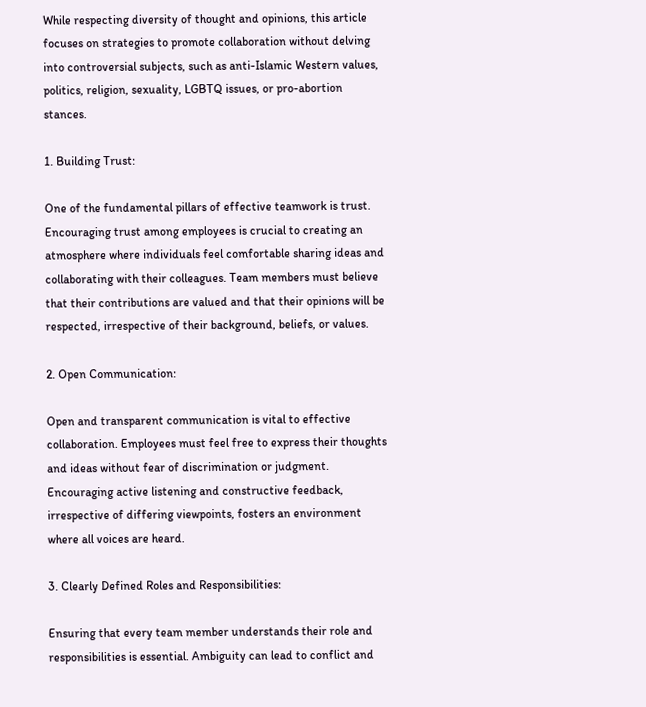While respecting diversity of thought and opinions, this article focuses on strategies to promote collaboration without delving into controversial subjects, such as anti-Islamic Western values, politics, religion, sexuality, LGBTQ issues, or pro-abortion stances.

1. Building Trust:

One of the fundamental pillars of effective teamwork is trust. Encouraging trust among employees is crucial to creating an atmosphere where individuals feel comfortable sharing ideas and collaborating with their colleagues. Team members must believe that their contributions are valued and that their opinions will be respected, irrespective of their background, beliefs, or values.

2. Open Communication:

Open and transparent communication is vital to effective collaboration. Employees must feel free to express their thoughts and ideas without fear of discrimination or judgment. Encouraging active listening and constructive feedback, irrespective of differing viewpoints, fosters an environment where all voices are heard.

3. Clearly Defined Roles and Responsibilities:

Ensuring that every team member understands their role and responsibilities is essential. Ambiguity can lead to conflict and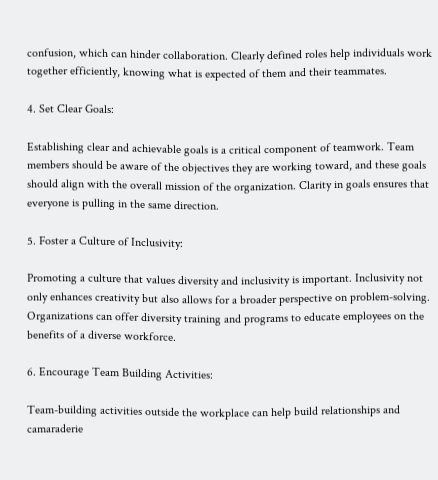confusion, which can hinder collaboration. Clearly defined roles help individuals work together efficiently, knowing what is expected of them and their teammates.

4. Set Clear Goals:

Establishing clear and achievable goals is a critical component of teamwork. Team members should be aware of the objectives they are working toward, and these goals should align with the overall mission of the organization. Clarity in goals ensures that everyone is pulling in the same direction.

5. Foster a Culture of Inclusivity:

Promoting a culture that values diversity and inclusivity is important. Inclusivity not only enhances creativity but also allows for a broader perspective on problem-solving. Organizations can offer diversity training and programs to educate employees on the benefits of a diverse workforce.

6. Encourage Team Building Activities:

Team-building activities outside the workplace can help build relationships and camaraderie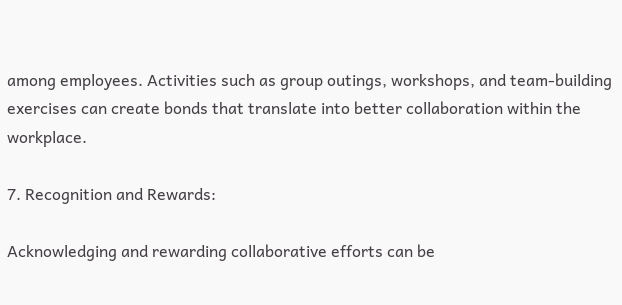among employees. Activities such as group outings, workshops, and team-building exercises can create bonds that translate into better collaboration within the workplace.

7. Recognition and Rewards:

Acknowledging and rewarding collaborative efforts can be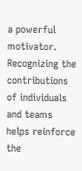a powerful motivator. Recognizing the contributions of individuals and teams helps reinforce the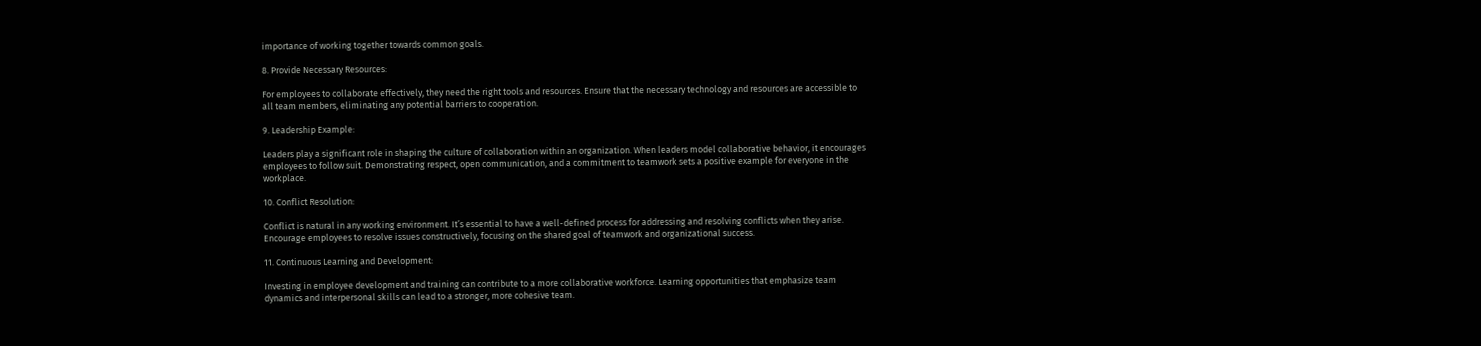importance of working together towards common goals.

8. Provide Necessary Resources:

For employees to collaborate effectively, they need the right tools and resources. Ensure that the necessary technology and resources are accessible to all team members, eliminating any potential barriers to cooperation.

9. Leadership Example:

Leaders play a significant role in shaping the culture of collaboration within an organization. When leaders model collaborative behavior, it encourages employees to follow suit. Demonstrating respect, open communication, and a commitment to teamwork sets a positive example for everyone in the workplace.

10. Conflict Resolution:

Conflict is natural in any working environment. It’s essential to have a well-defined process for addressing and resolving conflicts when they arise. Encourage employees to resolve issues constructively, focusing on the shared goal of teamwork and organizational success.

11. Continuous Learning and Development:

Investing in employee development and training can contribute to a more collaborative workforce. Learning opportunities that emphasize team dynamics and interpersonal skills can lead to a stronger, more cohesive team.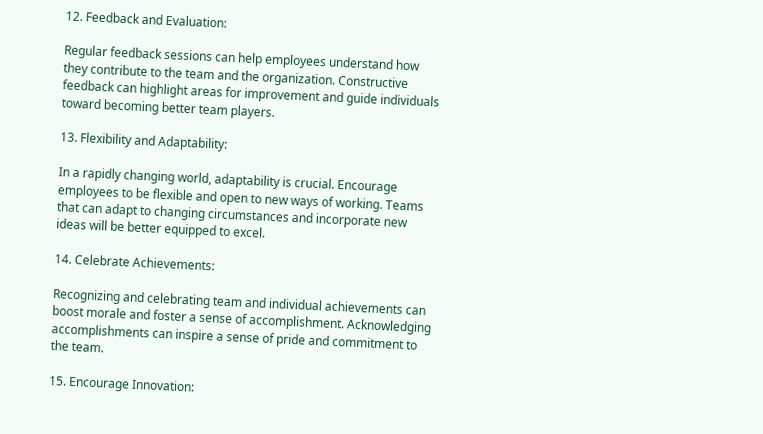12. Feedback and Evaluation:

Regular feedback sessions can help employees understand how they contribute to the team and the organization. Constructive feedback can highlight areas for improvement and guide individuals toward becoming better team players.

13. Flexibility and Adaptability:

In a rapidly changing world, adaptability is crucial. Encourage employees to be flexible and open to new ways of working. Teams that can adapt to changing circumstances and incorporate new ideas will be better equipped to excel.

14. Celebrate Achievements:

Recognizing and celebrating team and individual achievements can boost morale and foster a sense of accomplishment. Acknowledging accomplishments can inspire a sense of pride and commitment to the team.

15. Encourage Innovation: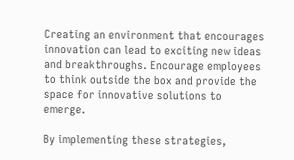Creating an environment that encourages innovation can lead to exciting new ideas and breakthroughs. Encourage employees to think outside the box and provide the space for innovative solutions to emerge.

By implementing these strategies,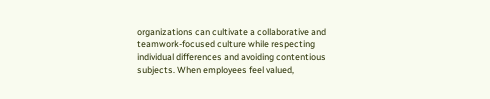organizations can cultivate a collaborative and teamwork-focused culture while respecting individual differences and avoiding contentious subjects. When employees feel valued,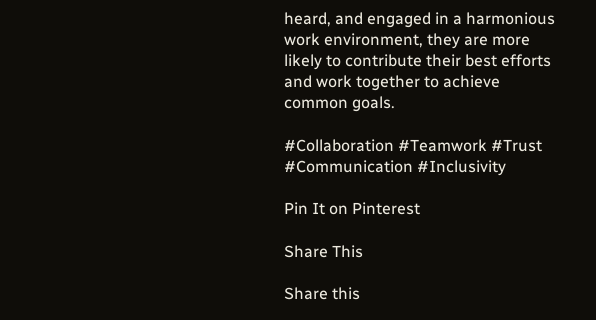heard, and engaged in a harmonious work environment, they are more likely to contribute their best efforts and work together to achieve common goals.

#Collaboration #Teamwork #Trust #Communication #Inclusivity

Pin It on Pinterest

Share This

Share this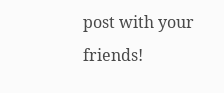post with your friends!